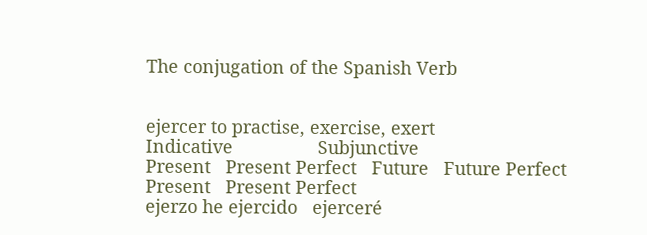The conjugation of the Spanish Verb


ejercer to practise, exercise, exert
Indicative                 Subjunctive
Present   Present Perfect   Future   Future Perfect Present   Present Perfect
ejerzo he ejercido   ejerceré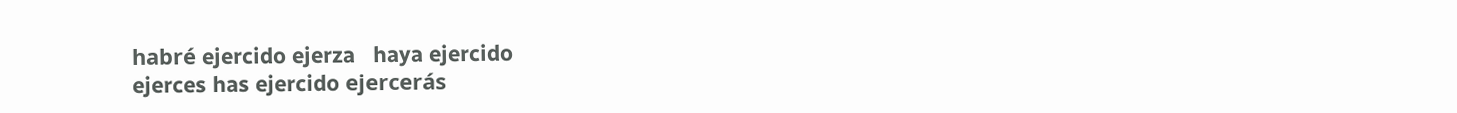habré ejercido ejerza   haya ejercido
ejerces has ejercido ejercerás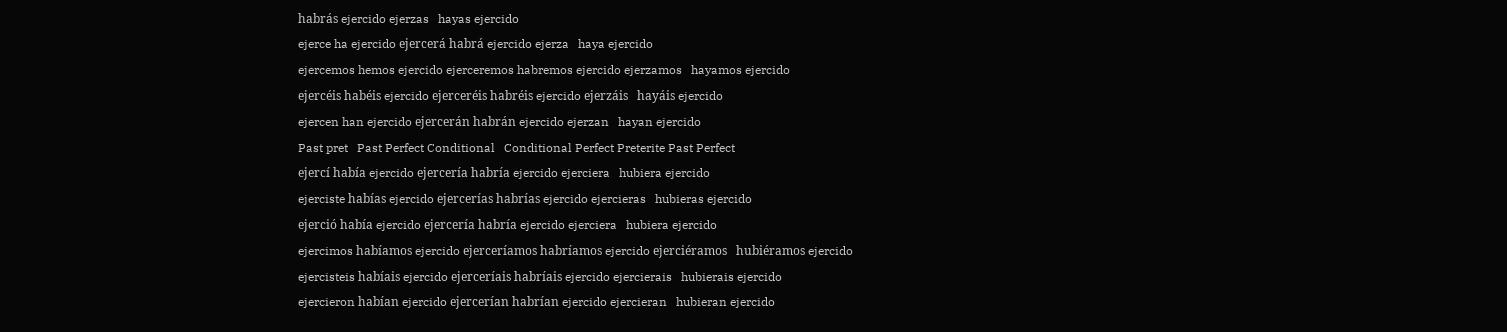habrás ejercido ejerzas   hayas ejercido
ejerce ha ejercido ejercerá habrá ejercido ejerza   haya ejercido
ejercemos hemos ejercido ejerceremos habremos ejercido ejerzamos   hayamos ejercido
ejercéis habéis ejercido ejerceréis habréis ejercido ejerzáis   hayáis ejercido
ejercen han ejercido ejercerán habrán ejercido ejerzan   hayan ejercido
Past pret   Past Perfect Conditional   Conditional Perfect Preterite Past Perfect
ejercí había ejercido ejercería habría ejercido ejerciera   hubiera ejercido
ejerciste habías ejercido ejercerías habrías ejercido ejercieras   hubieras ejercido
ejerció había ejercido ejercería habría ejercido ejerciera   hubiera ejercido
ejercimos habíamos ejercido ejerceríamos habríamos ejercido ejerciéramos   hubiéramos ejercido
ejercisteis habíais ejercido ejerceríais habríais ejercido ejercierais   hubierais ejercido
ejercieron habían ejercido ejercerían habrían ejercido ejercieran   hubieran ejercido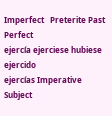Imperfect   Preterite Past Perfect
ejercía ejerciese hubiese ejercido
ejercías Imperative Subject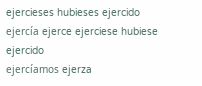ejercieses hubieses ejercido
ejercía ejerce ejerciese hubiese ejercido
ejercíamos ejerza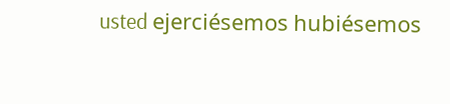usted ejerciésemos hubiésemos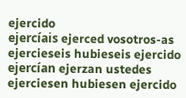ejercido
ejercíais ejerced vosotros-as ejercieseis hubieseis ejercido
ejercían ejerzan ustedes ejerciesen hubiesen ejercido